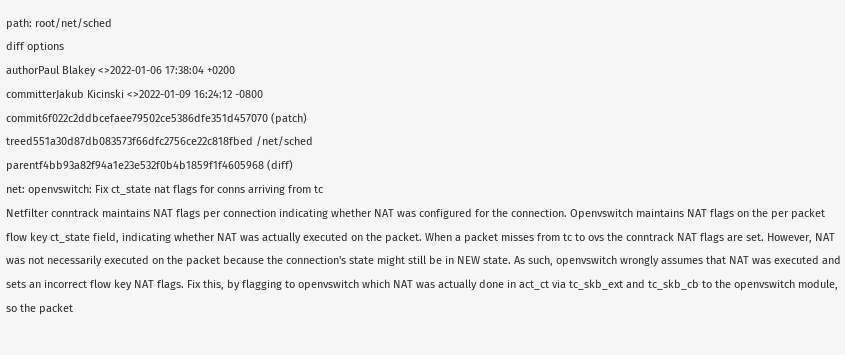path: root/net/sched
diff options
authorPaul Blakey <>2022-01-06 17:38:04 +0200
committerJakub Kicinski <>2022-01-09 16:24:12 -0800
commit6f022c2ddbcefaee79502ce5386dfe351d457070 (patch)
treed551a30d87db083573f66dfc2756ce22c818fbed /net/sched
parentf4bb93a82f94a1e23e532f0b4b1859f1f4605968 (diff)
net: openvswitch: Fix ct_state nat flags for conns arriving from tc
Netfilter conntrack maintains NAT flags per connection indicating whether NAT was configured for the connection. Openvswitch maintains NAT flags on the per packet flow key ct_state field, indicating whether NAT was actually executed on the packet. When a packet misses from tc to ovs the conntrack NAT flags are set. However, NAT was not necessarily executed on the packet because the connection's state might still be in NEW state. As such, openvswitch wrongly assumes that NAT was executed and sets an incorrect flow key NAT flags. Fix this, by flagging to openvswitch which NAT was actually done in act_ct via tc_skb_ext and tc_skb_cb to the openvswitch module, so the packet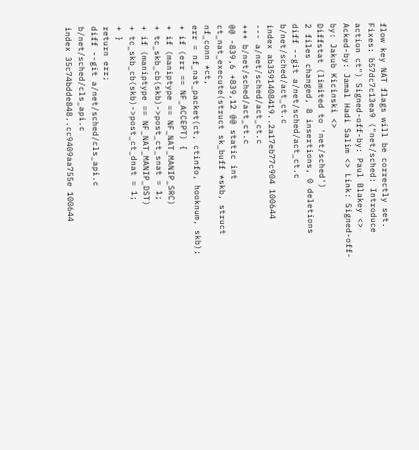flow key NAT flags will be correctly set. Fixes: b57dc7c13ea9 ("net/sched: Introduce action ct") Signed-off-by: Paul Blakey <> Acked-by: Jamal Hadi Salim <> Link: Signed-off-by: Jakub Kicinski <>
Diffstat (limited to 'net/sched')
2 files changed, 8 insertions, 0 deletions
diff --git a/net/sched/act_ct.c b/net/sched/act_ct.c
index ab3591408419..2a17eb77c904 100644
--- a/net/sched/act_ct.c
+++ b/net/sched/act_ct.c
@@ -839,6 +839,12 @@ static int ct_nat_execute(struct sk_buff *skb, struct nf_conn *ct,
err = nf_nat_packet(ct, ctinfo, hooknum, skb);
+ if (err == NF_ACCEPT) {
+ if (maniptype == NF_NAT_MANIP_SRC)
+ tc_skb_cb(skb)->post_ct_snat = 1;
+ if (maniptype == NF_NAT_MANIP_DST)
+ tc_skb_cb(skb)->post_ct_dnat = 1;
+ }
return err;
diff --git a/net/sched/cls_api.c b/net/sched/cls_api.c
index 35c74bdde848..cc9409aa755e 100644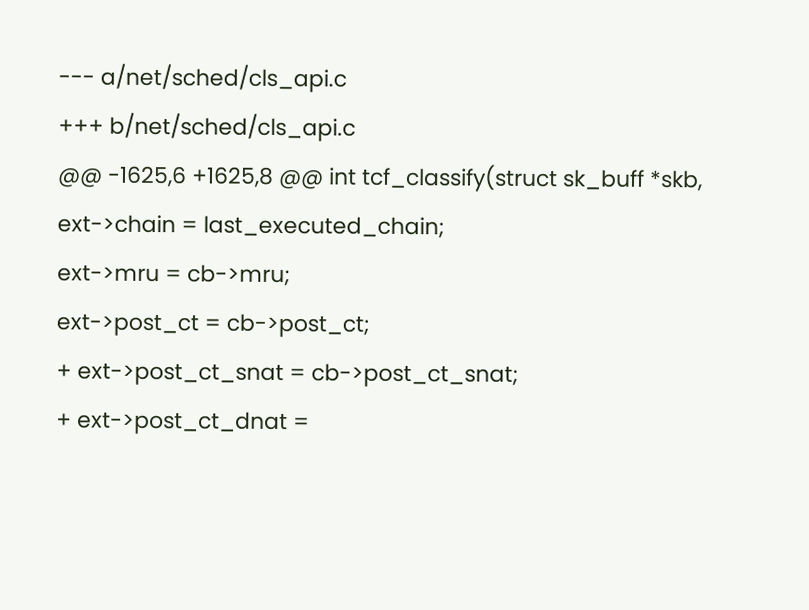--- a/net/sched/cls_api.c
+++ b/net/sched/cls_api.c
@@ -1625,6 +1625,8 @@ int tcf_classify(struct sk_buff *skb,
ext->chain = last_executed_chain;
ext->mru = cb->mru;
ext->post_ct = cb->post_ct;
+ ext->post_ct_snat = cb->post_ct_snat;
+ ext->post_ct_dnat =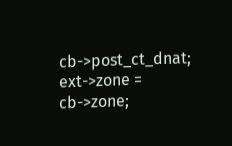cb->post_ct_dnat;
ext->zone = cb->zone;